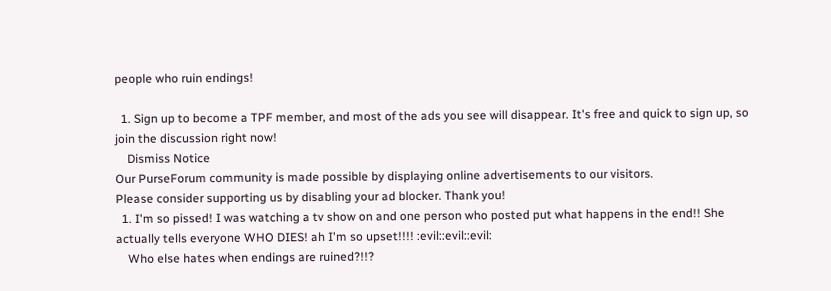people who ruin endings!

  1. Sign up to become a TPF member, and most of the ads you see will disappear. It's free and quick to sign up, so join the discussion right now!
    Dismiss Notice
Our PurseForum community is made possible by displaying online advertisements to our visitors.
Please consider supporting us by disabling your ad blocker. Thank you!
  1. I'm so pissed! I was watching a tv show on and one person who posted put what happens in the end!! She actually tells everyone WHO DIES! ah I'm so upset!!!! :evil::evil::evil:
    Who else hates when endings are ruined?!!?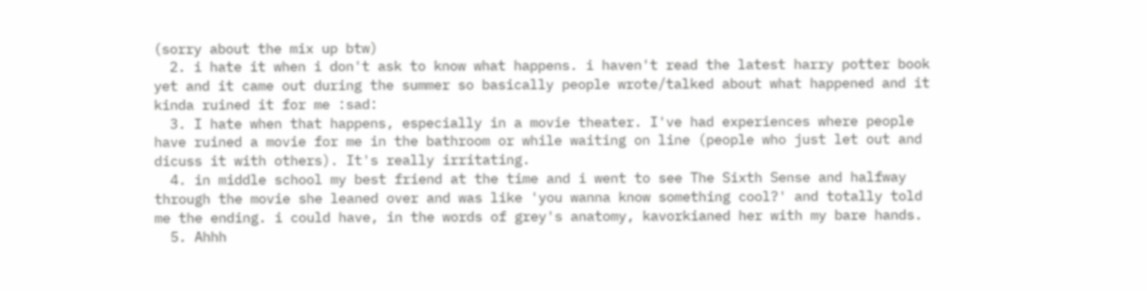(sorry about the mix up btw)
  2. i hate it when i don't ask to know what happens. i haven't read the latest harry potter book yet and it came out during the summer so basically people wrote/talked about what happened and it kinda ruined it for me :sad:
  3. I hate when that happens, especially in a movie theater. I've had experiences where people have ruined a movie for me in the bathroom or while waiting on line (people who just let out and dicuss it with others). It's really irritating.
  4. in middle school my best friend at the time and i went to see The Sixth Sense and halfway through the movie she leaned over and was like 'you wanna know something cool?' and totally told me the ending. i could have, in the words of grey's anatomy, kavorkianed her with my bare hands.
  5. Ahhh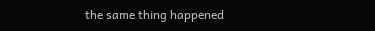the same thing happened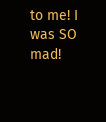to me! I was SO mad!